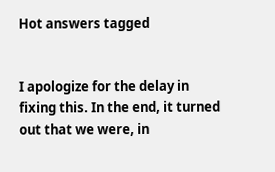Hot answers tagged


I apologize for the delay in fixing this. In the end, it turned out that we were, in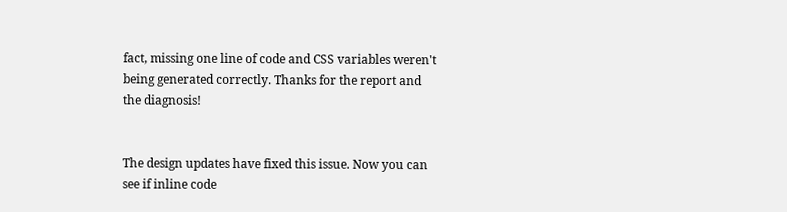fact, missing one line of code and CSS variables weren't being generated correctly. Thanks for the report and the diagnosis!


The design updates have fixed this issue. Now you can see if inline code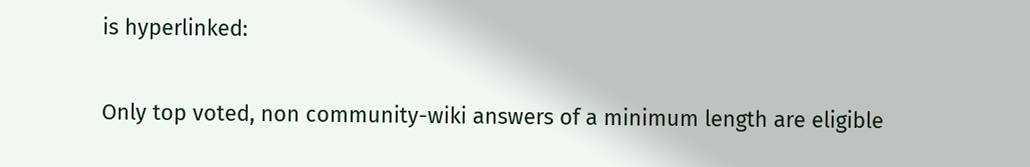is hyperlinked:

Only top voted, non community-wiki answers of a minimum length are eligible